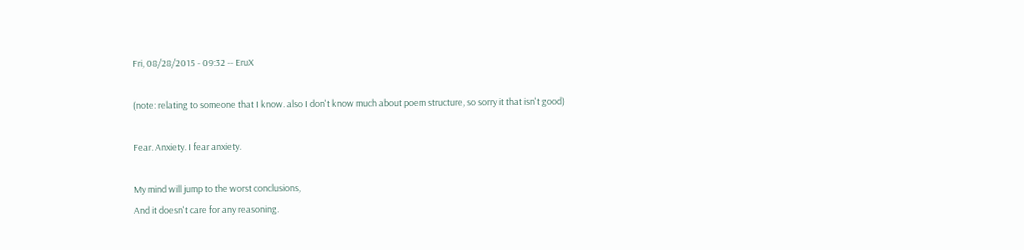Fri, 08/28/2015 - 09:32 -- EruX

(note: relating to someone that I know. also I don't know much about poem structure, so sorry it that isn't good)

Fear. Anxiety. I fear anxiety.

My mind will jump to the worst conclusions,
And it doesn't care for any reasoning.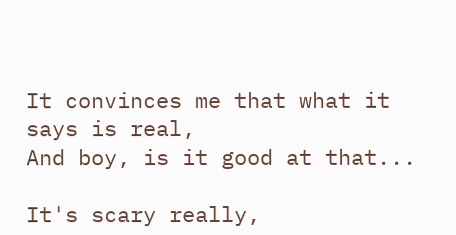It convinces me that what it says is real,
And boy, is it good at that...

It's scary really,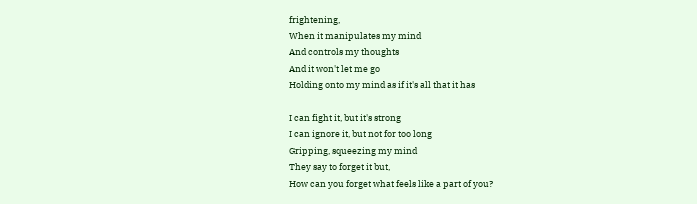frightening,
When it manipulates my mind
And controls my thoughts
And it won't let me go
Holding onto my mind as if it's all that it has

I can fight it, but it's strong
I can ignore it, but not for too long
Gripping, squeezing my mind
They say to forget it but,
How can you forget what feels like a part of you?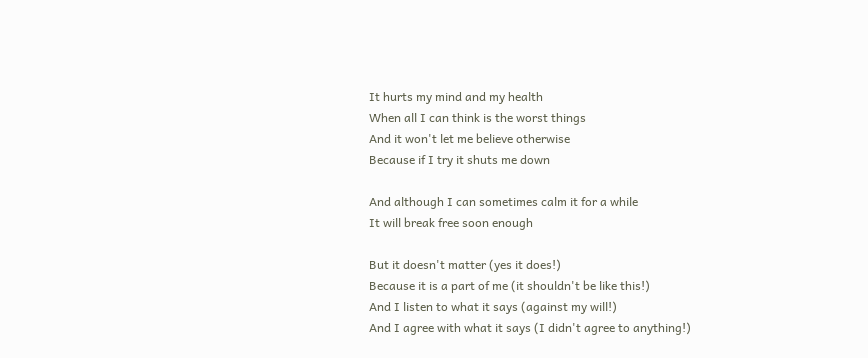It hurts my mind and my health
When all I can think is the worst things
And it won't let me believe otherwise
Because if I try it shuts me down

And although I can sometimes calm it for a while
It will break free soon enough

But it doesn't matter (yes it does!)
Because it is a part of me (it shouldn't be like this!)
And I listen to what it says (against my will!)
And I agree with what it says (I didn't agree to anything!)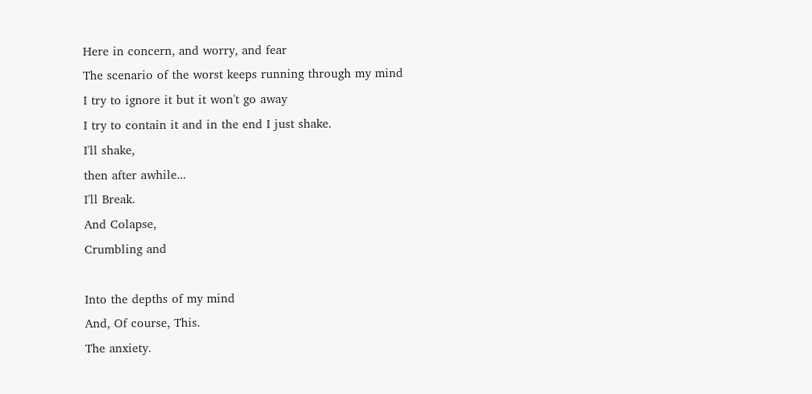Here in concern, and worry, and fear
The scenario of the worst keeps running through my mind
I try to ignore it but it won't go away
I try to contain it and in the end I just shake.
I'll shake,
then after awhile...
I'll Break.
And Colapse,
Crumbling and

Into the depths of my mind
And, Of course, This.
The anxiety.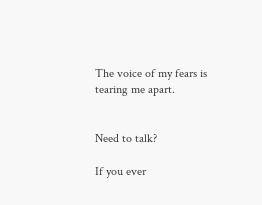The voice of my fears is tearing me apart.


Need to talk?

If you ever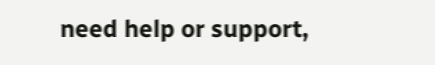need help or support,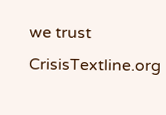we trust CrisisTextline.org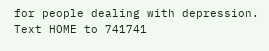for people dealing with depression. Text HOME to 741741